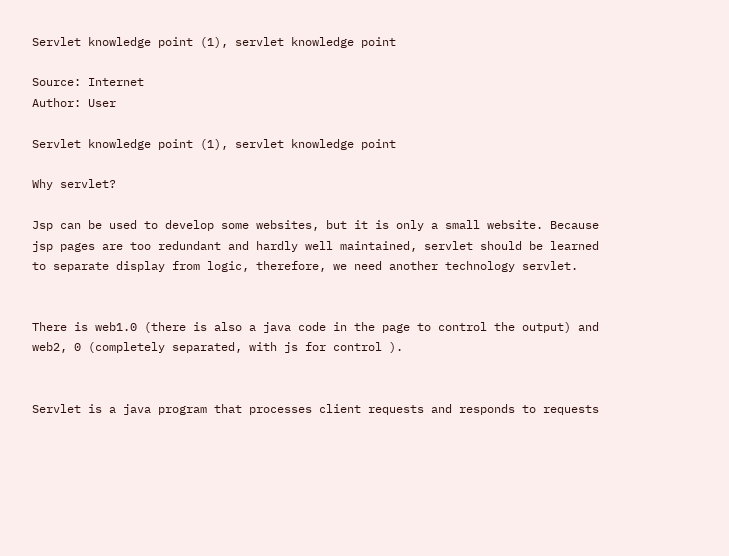Servlet knowledge point (1), servlet knowledge point

Source: Internet
Author: User

Servlet knowledge point (1), servlet knowledge point

Why servlet?

Jsp can be used to develop some websites, but it is only a small website. Because jsp pages are too redundant and hardly well maintained, servlet should be learned to separate display from logic, therefore, we need another technology servlet.


There is web1.0 (there is also a java code in the page to control the output) and web2, 0 (completely separated, with js for control ).


Servlet is a java program that processes client requests and responds to requests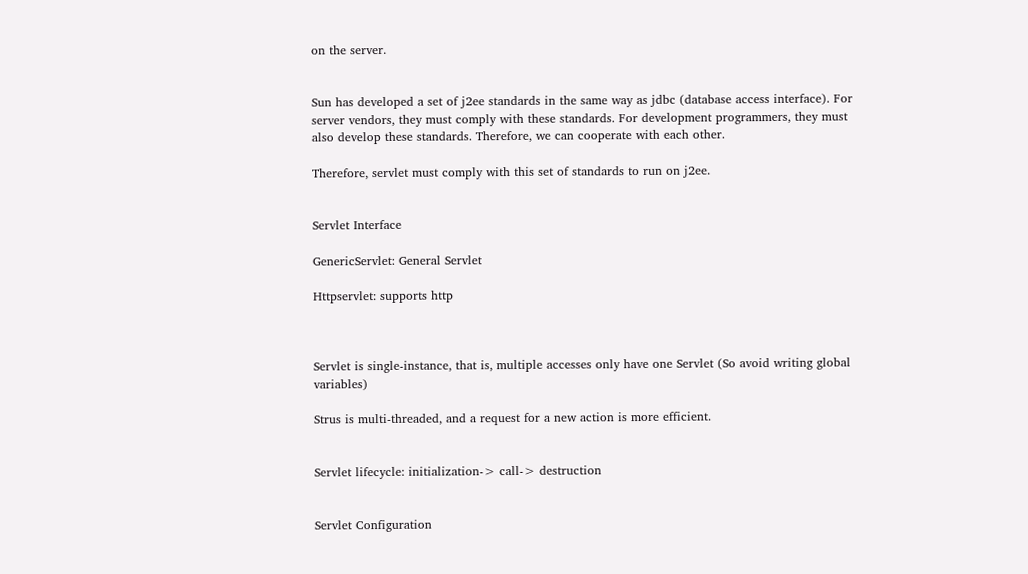on the server.


Sun has developed a set of j2ee standards in the same way as jdbc (database access interface). For server vendors, they must comply with these standards. For development programmers, they must also develop these standards. Therefore, we can cooperate with each other.

Therefore, servlet must comply with this set of standards to run on j2ee.


Servlet Interface

GenericServlet: General Servlet

Httpservlet: supports http



Servlet is single-instance, that is, multiple accesses only have one Servlet (So avoid writing global variables)

Strus is multi-threaded, and a request for a new action is more efficient.


Servlet lifecycle: initialization-> call-> destruction


Servlet Configuration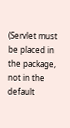(Servlet must be placed in the package, not in the default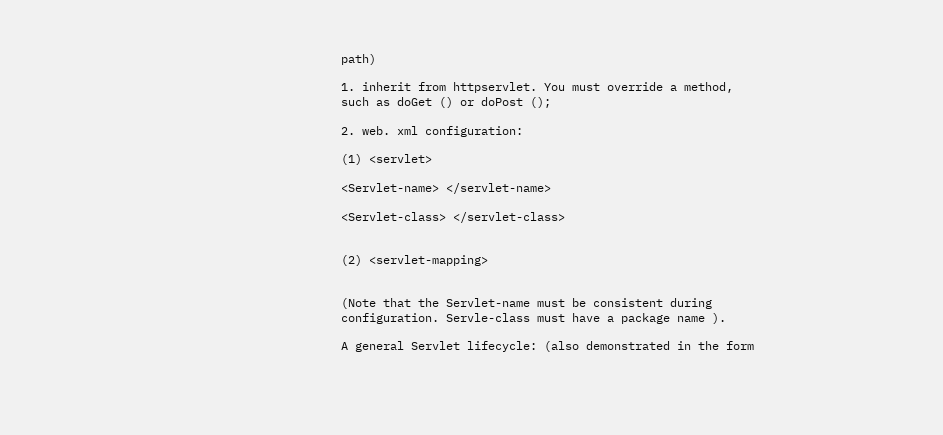path)

1. inherit from httpservlet. You must override a method, such as doGet () or doPost ();

2. web. xml configuration:

(1) <servlet>

<Servlet-name> </servlet-name>

<Servlet-class> </servlet-class>


(2) <servlet-mapping>


(Note that the Servlet-name must be consistent during configuration. Servle-class must have a package name ).

A general Servlet lifecycle: (also demonstrated in the form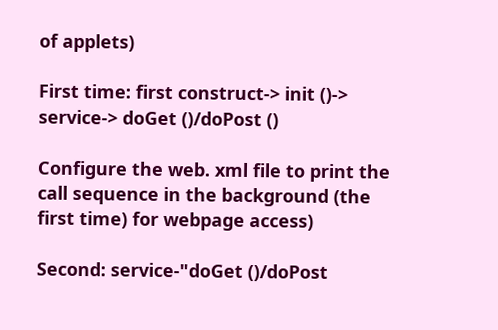of applets)

First time: first construct-> init ()-> service-> doGet ()/doPost ()

Configure the web. xml file to print the call sequence in the background (the first time) for webpage access)

Second: service-"doGet ()/doPost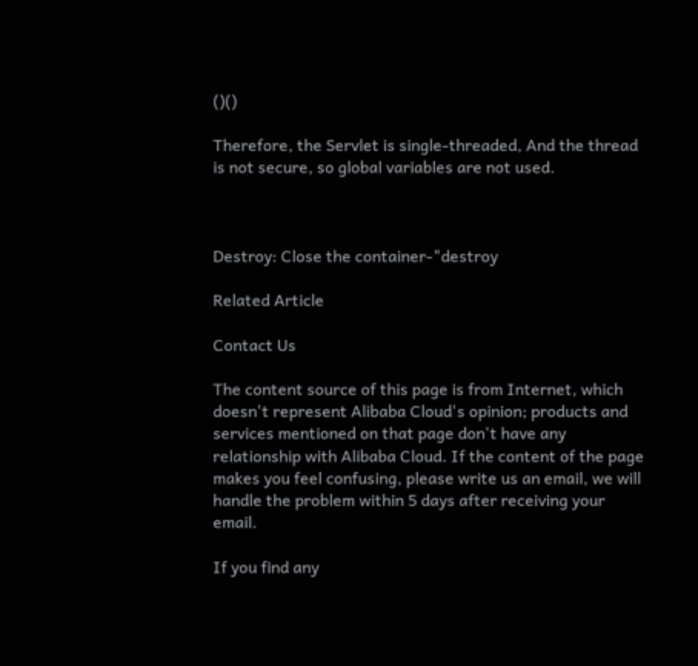()()

Therefore, the Servlet is single-threaded, And the thread is not secure, so global variables are not used.



Destroy: Close the container-"destroy

Related Article

Contact Us

The content source of this page is from Internet, which doesn't represent Alibaba Cloud's opinion; products and services mentioned on that page don't have any relationship with Alibaba Cloud. If the content of the page makes you feel confusing, please write us an email, we will handle the problem within 5 days after receiving your email.

If you find any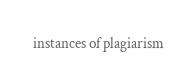instances of plagiarism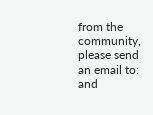from the community, please send an email to: and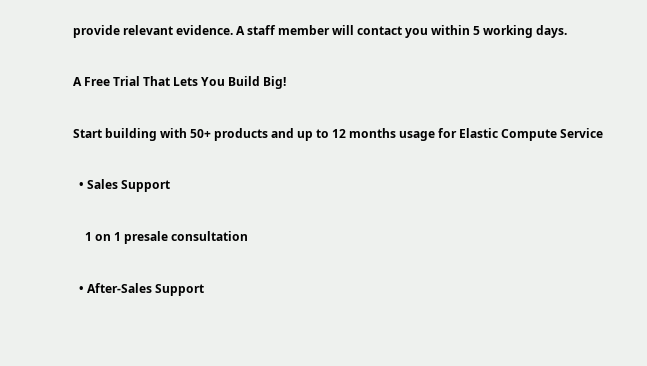provide relevant evidence. A staff member will contact you within 5 working days.

A Free Trial That Lets You Build Big!

Start building with 50+ products and up to 12 months usage for Elastic Compute Service

  • Sales Support

    1 on 1 presale consultation

  • After-Sales Support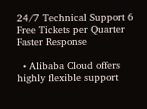24/7 Technical Support 6 Free Tickets per Quarter Faster Response

  • Alibaba Cloud offers highly flexible support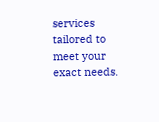services tailored to meet your exact needs.